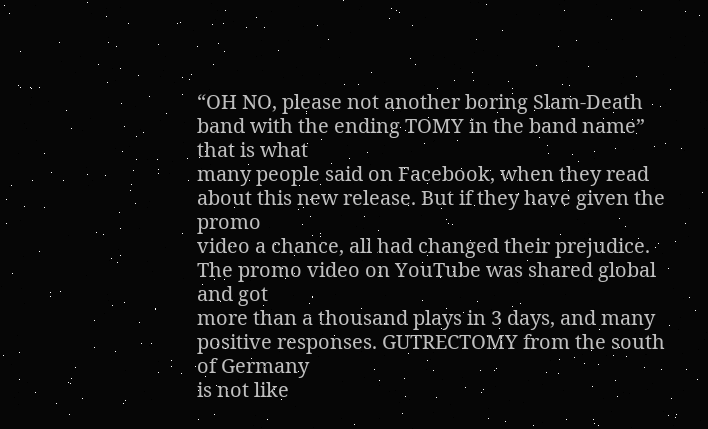“OH NO, please not another boring Slam-Death band with the ending TOMY in the band name” that is what
many people said on Facebook, when they read about this new release. But if they have given the promo
video a chance, all had changed their prejudice. The promo video on YouTube was shared global and got
more than a thousand plays in 3 days, and many positive responses. GUTRECTOMY from the south of Germany
is not like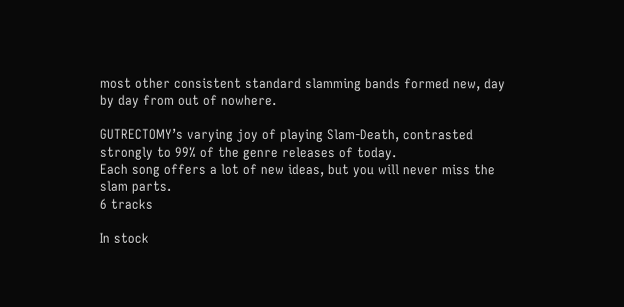most other consistent standard slamming bands formed new, day by day from out of nowhere.

GUTRECTOMY’s varying joy of playing Slam-Death, contrasted strongly to 99% of the genre releases of today.
Each song offers a lot of new ideas, but you will never miss the slam parts.
6 tracks

In stock